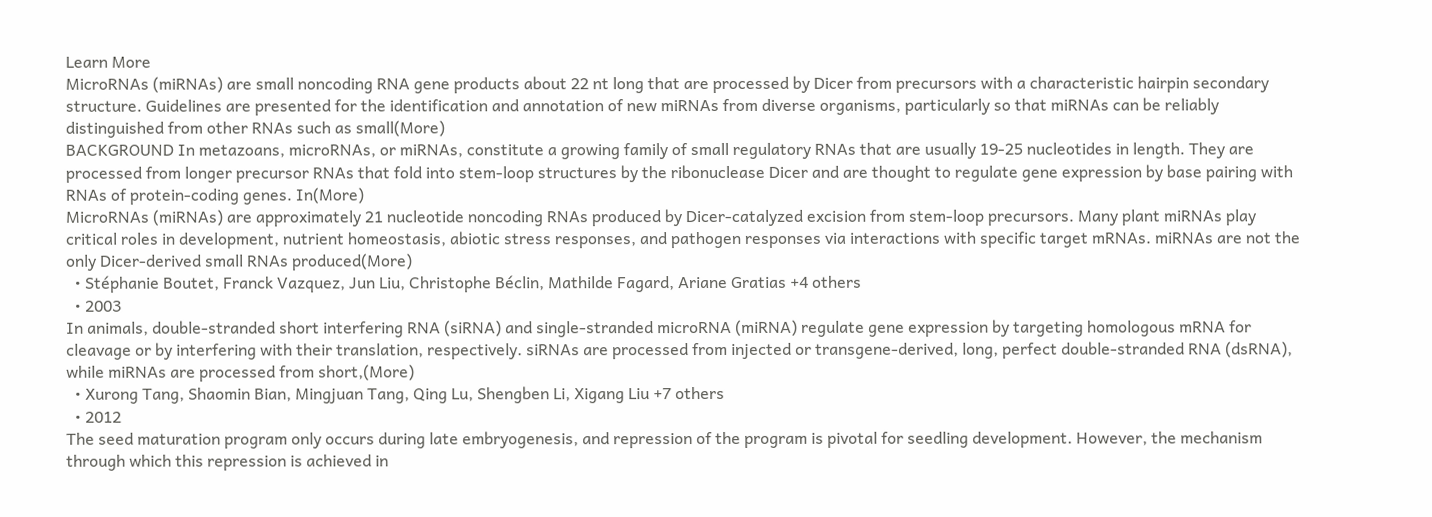Learn More
MicroRNAs (miRNAs) are small noncoding RNA gene products about 22 nt long that are processed by Dicer from precursors with a characteristic hairpin secondary structure. Guidelines are presented for the identification and annotation of new miRNAs from diverse organisms, particularly so that miRNAs can be reliably distinguished from other RNAs such as small(More)
BACKGROUND In metazoans, microRNAs, or miRNAs, constitute a growing family of small regulatory RNAs that are usually 19-25 nucleotides in length. They are processed from longer precursor RNAs that fold into stem-loop structures by the ribonuclease Dicer and are thought to regulate gene expression by base pairing with RNAs of protein-coding genes. In(More)
MicroRNAs (miRNAs) are approximately 21 nucleotide noncoding RNAs produced by Dicer-catalyzed excision from stem-loop precursors. Many plant miRNAs play critical roles in development, nutrient homeostasis, abiotic stress responses, and pathogen responses via interactions with specific target mRNAs. miRNAs are not the only Dicer-derived small RNAs produced(More)
  • Stéphanie Boutet, Franck Vazquez, Jun Liu, Christophe Béclin, Mathilde Fagard, Ariane Gratias +4 others
  • 2003
In animals, double-stranded short interfering RNA (siRNA) and single-stranded microRNA (miRNA) regulate gene expression by targeting homologous mRNA for cleavage or by interfering with their translation, respectively. siRNAs are processed from injected or transgene-derived, long, perfect double-stranded RNA (dsRNA), while miRNAs are processed from short,(More)
  • Xurong Tang, Shaomin Bian, Mingjuan Tang, Qing Lu, Shengben Li, Xigang Liu +7 others
  • 2012
The seed maturation program only occurs during late embryogenesis, and repression of the program is pivotal for seedling development. However, the mechanism through which this repression is achieved in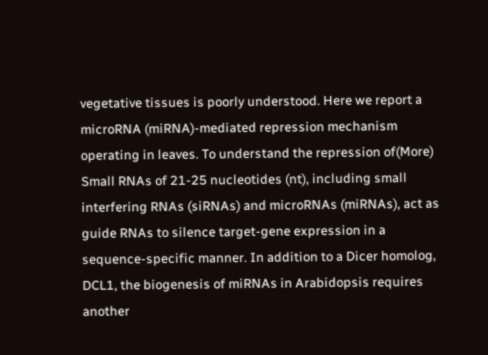vegetative tissues is poorly understood. Here we report a microRNA (miRNA)-mediated repression mechanism operating in leaves. To understand the repression of(More)
Small RNAs of 21-25 nucleotides (nt), including small interfering RNAs (siRNAs) and microRNAs (miRNAs), act as guide RNAs to silence target-gene expression in a sequence-specific manner. In addition to a Dicer homolog, DCL1, the biogenesis of miRNAs in Arabidopsis requires another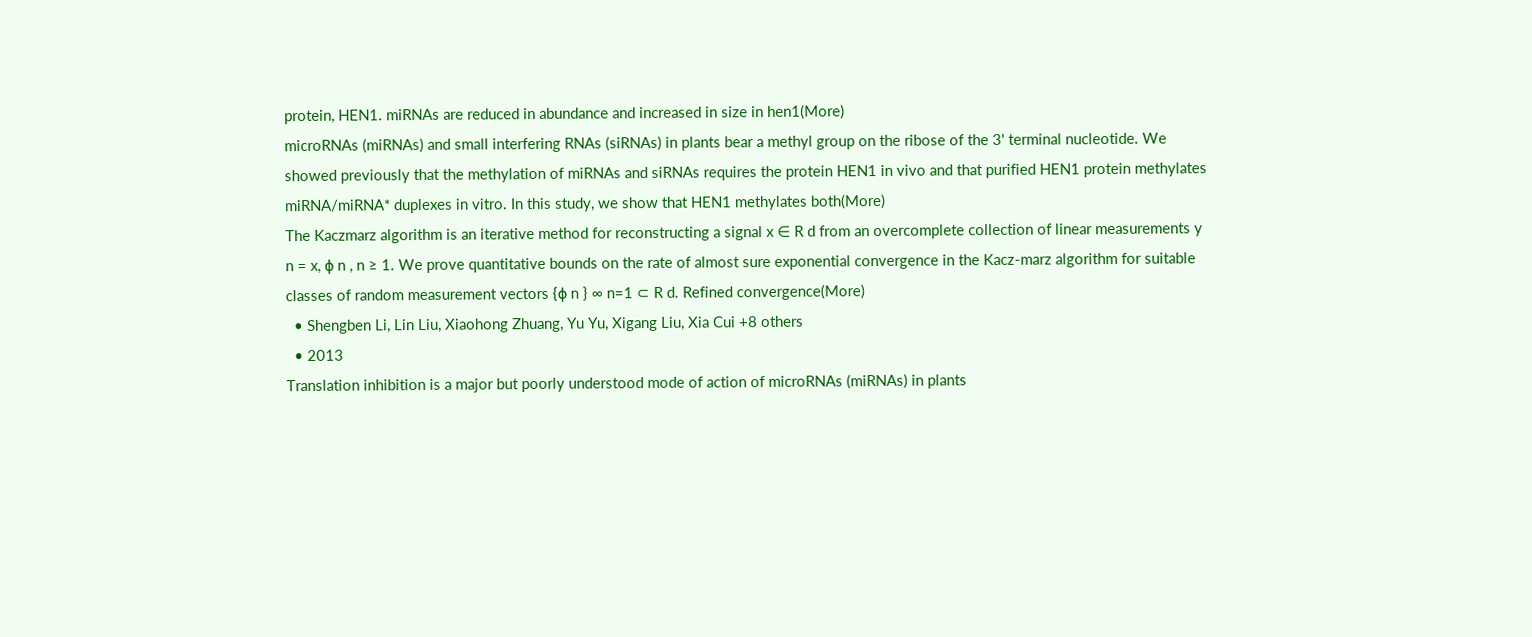protein, HEN1. miRNAs are reduced in abundance and increased in size in hen1(More)
microRNAs (miRNAs) and small interfering RNAs (siRNAs) in plants bear a methyl group on the ribose of the 3' terminal nucleotide. We showed previously that the methylation of miRNAs and siRNAs requires the protein HEN1 in vivo and that purified HEN1 protein methylates miRNA/miRNA* duplexes in vitro. In this study, we show that HEN1 methylates both(More)
The Kaczmarz algorithm is an iterative method for reconstructing a signal x ∈ R d from an overcomplete collection of linear measurements y n = x, ϕ n , n ≥ 1. We prove quantitative bounds on the rate of almost sure exponential convergence in the Kacz-marz algorithm for suitable classes of random measurement vectors {ϕ n } ∞ n=1 ⊂ R d. Refined convergence(More)
  • Shengben Li, Lin Liu, Xiaohong Zhuang, Yu Yu, Xigang Liu, Xia Cui +8 others
  • 2013
Translation inhibition is a major but poorly understood mode of action of microRNAs (miRNAs) in plants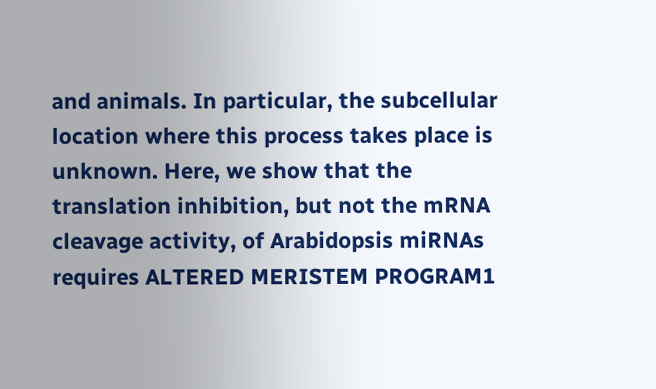and animals. In particular, the subcellular location where this process takes place is unknown. Here, we show that the translation inhibition, but not the mRNA cleavage activity, of Arabidopsis miRNAs requires ALTERED MERISTEM PROGRAM1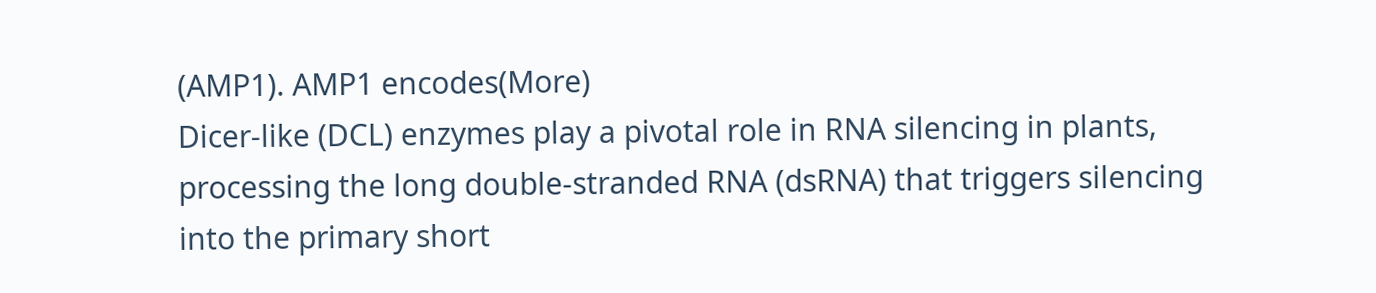(AMP1). AMP1 encodes(More)
Dicer-like (DCL) enzymes play a pivotal role in RNA silencing in plants, processing the long double-stranded RNA (dsRNA) that triggers silencing into the primary short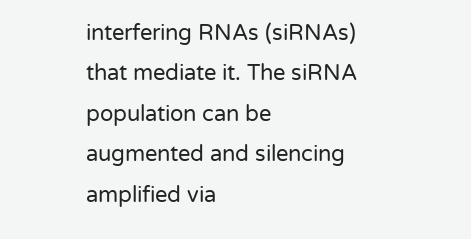interfering RNAs (siRNAs) that mediate it. The siRNA population can be augmented and silencing amplified via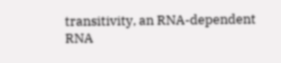transitivity, an RNA-dependent RNA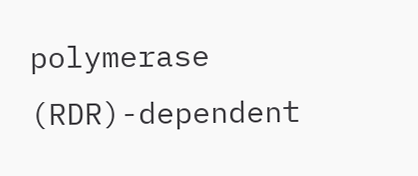polymerase (RDR)-dependent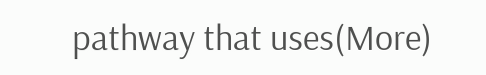pathway that uses(More)